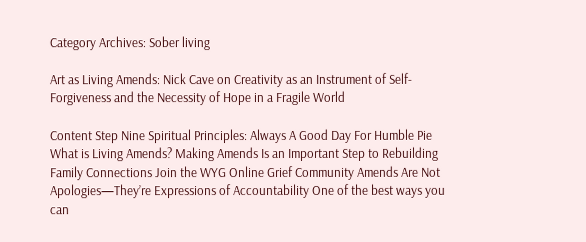Category Archives: Sober living

Art as Living Amends: Nick Cave on Creativity as an Instrument of Self-Forgiveness and the Necessity of Hope in a Fragile World

Content Step Nine Spiritual Principles: Always A Good Day For Humble Pie What is Living Amends? Making Amends Is an Important Step to Rebuilding Family Connections Join the WYG Online Grief Community Amends Are Not Apologies—They’re Expressions of Accountability One of the best ways you can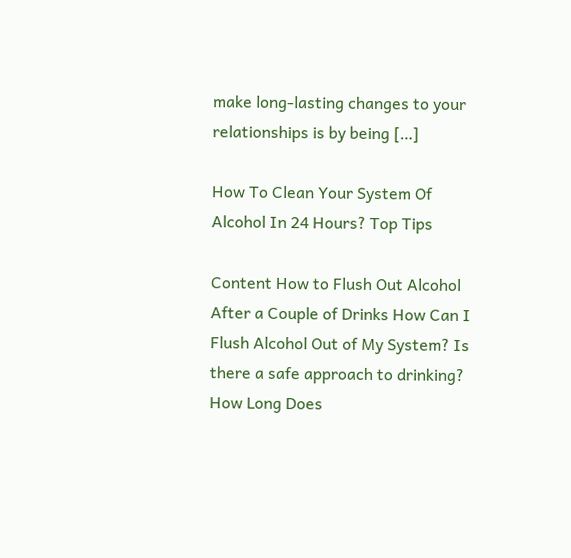make long-lasting changes to your relationships is by being […]

How To Clean Your System Of Alcohol In 24 Hours? Top Tips

Content How to Flush Out Alcohol After a Couple of Drinks How Can I Flush Alcohol Out of My System? Is there a safe approach to drinking? How Long Does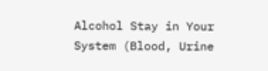Alcohol Stay in Your System (Blood, Urine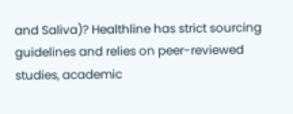and Saliva)? Healthline has strict sourcing guidelines and relies on peer-reviewed studies, academic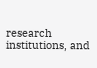research institutions, and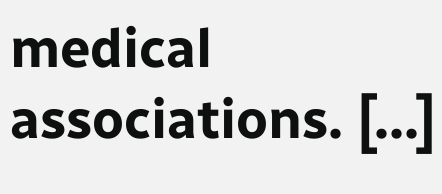medical associations. […]